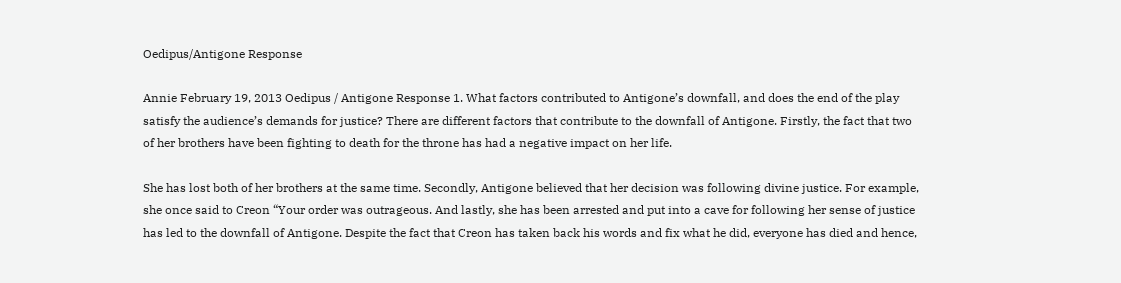Oedipus/Antigone Response

Annie February 19, 2013 Oedipus / Antigone Response 1. What factors contributed to Antigone’s downfall, and does the end of the play satisfy the audience’s demands for justice? There are different factors that contribute to the downfall of Antigone. Firstly, the fact that two of her brothers have been fighting to death for the throne has had a negative impact on her life.

She has lost both of her brothers at the same time. Secondly, Antigone believed that her decision was following divine justice. For example, she once said to Creon “Your order was outrageous. And lastly, she has been arrested and put into a cave for following her sense of justice has led to the downfall of Antigone. Despite the fact that Creon has taken back his words and fix what he did, everyone has died and hence,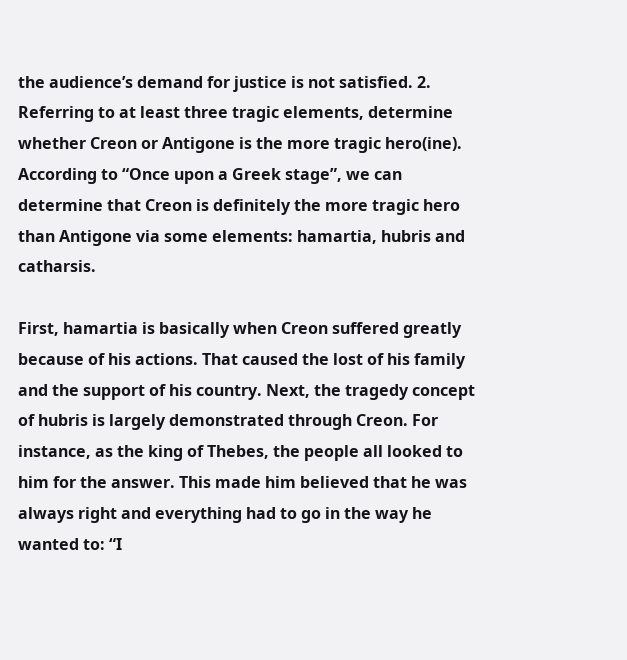the audience’s demand for justice is not satisfied. 2. Referring to at least three tragic elements, determine whether Creon or Antigone is the more tragic hero(ine). According to “Once upon a Greek stage”, we can determine that Creon is definitely the more tragic hero than Antigone via some elements: hamartia, hubris and catharsis.

First, hamartia is basically when Creon suffered greatly because of his actions. That caused the lost of his family and the support of his country. Next, the tragedy concept of hubris is largely demonstrated through Creon. For instance, as the king of Thebes, the people all looked to him for the answer. This made him believed that he was always right and everything had to go in the way he wanted to: “I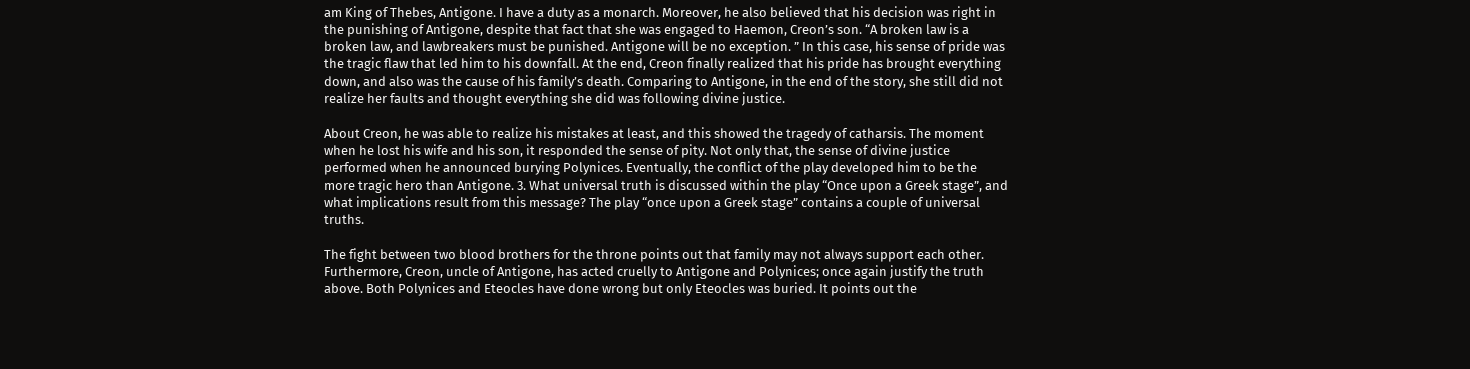am King of Thebes, Antigone. I have a duty as a monarch. Moreover, he also believed that his decision was right in the punishing of Antigone, despite that fact that she was engaged to Haemon, Creon’s son. “A broken law is a broken law, and lawbreakers must be punished. Antigone will be no exception. ” In this case, his sense of pride was the tragic flaw that led him to his downfall. At the end, Creon finally realized that his pride has brought everything down, and also was the cause of his family’s death. Comparing to Antigone, in the end of the story, she still did not realize her faults and thought everything she did was following divine justice.

About Creon, he was able to realize his mistakes at least, and this showed the tragedy of catharsis. The moment when he lost his wife and his son, it responded the sense of pity. Not only that, the sense of divine justice performed when he announced burying Polynices. Eventually, the conflict of the play developed him to be the more tragic hero than Antigone. 3. What universal truth is discussed within the play “Once upon a Greek stage”, and what implications result from this message? The play “once upon a Greek stage” contains a couple of universal truths.

The fight between two blood brothers for the throne points out that family may not always support each other. Furthermore, Creon, uncle of Antigone, has acted cruelly to Antigone and Polynices; once again justify the truth above. Both Polynices and Eteocles have done wrong but only Eteocles was buried. It points out the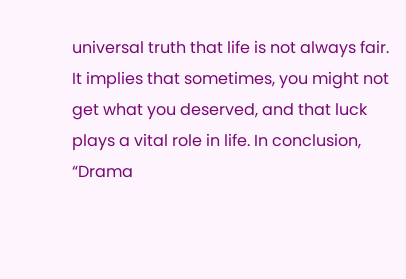universal truth that life is not always fair. It implies that sometimes, you might not get what you deserved, and that luck plays a vital role in life. In conclusion, “Drama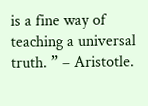is a fine way of teaching a universal truth. ” – Aristotle.